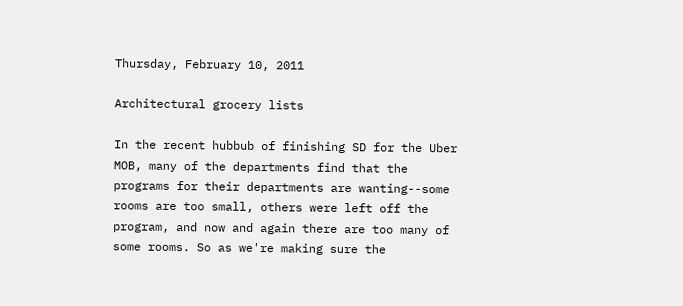Thursday, February 10, 2011

Architectural grocery lists

In the recent hubbub of finishing SD for the Uber MOB, many of the departments find that the programs for their departments are wanting--some rooms are too small, others were left off the program, and now and again there are too many of some rooms. So as we're making sure the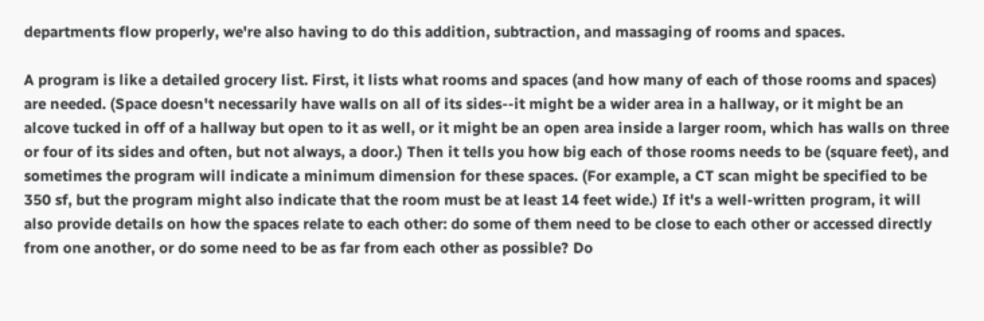departments flow properly, we're also having to do this addition, subtraction, and massaging of rooms and spaces.

A program is like a detailed grocery list. First, it lists what rooms and spaces (and how many of each of those rooms and spaces) are needed. (Space doesn't necessarily have walls on all of its sides--it might be a wider area in a hallway, or it might be an alcove tucked in off of a hallway but open to it as well, or it might be an open area inside a larger room, which has walls on three or four of its sides and often, but not always, a door.) Then it tells you how big each of those rooms needs to be (square feet), and sometimes the program will indicate a minimum dimension for these spaces. (For example, a CT scan might be specified to be 350 sf, but the program might also indicate that the room must be at least 14 feet wide.) If it's a well-written program, it will also provide details on how the spaces relate to each other: do some of them need to be close to each other or accessed directly from one another, or do some need to be as far from each other as possible? Do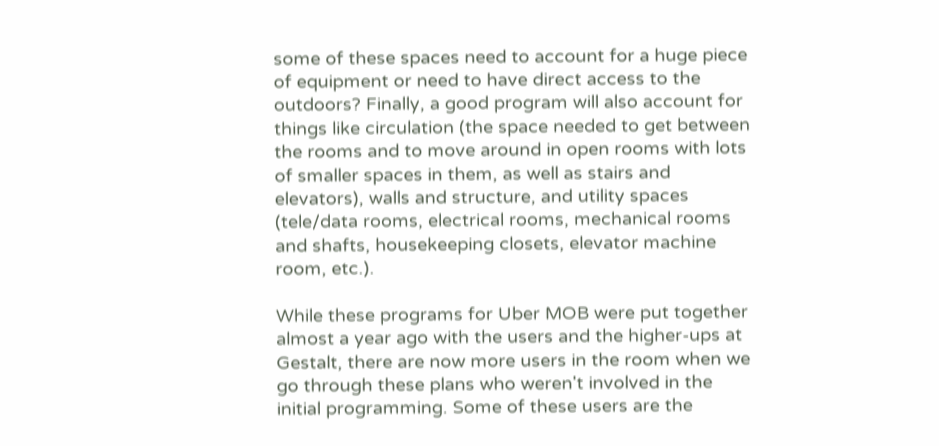some of these spaces need to account for a huge piece of equipment or need to have direct access to the outdoors? Finally, a good program will also account for things like circulation (the space needed to get between the rooms and to move around in open rooms with lots of smaller spaces in them, as well as stairs and elevators), walls and structure, and utility spaces (tele/data rooms, electrical rooms, mechanical rooms and shafts, housekeeping closets, elevator machine room, etc.).

While these programs for Uber MOB were put together almost a year ago with the users and the higher-ups at Gestalt, there are now more users in the room when we go through these plans who weren't involved in the initial programming. Some of these users are the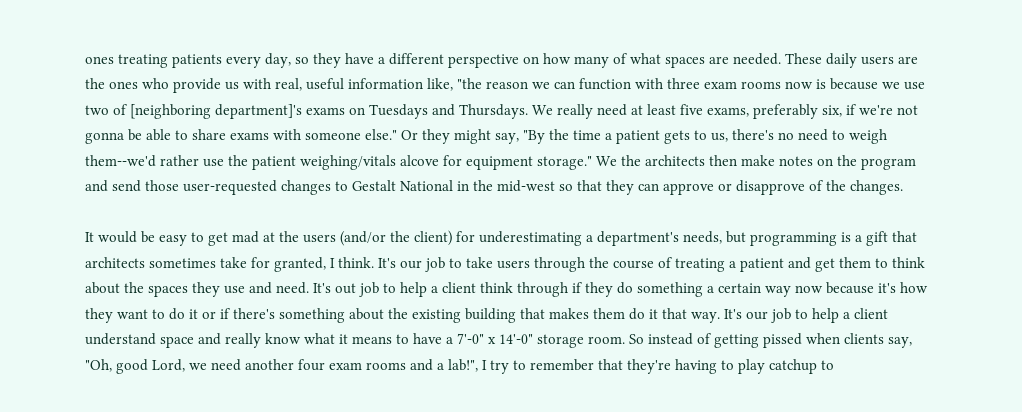ones treating patients every day, so they have a different perspective on how many of what spaces are needed. These daily users are the ones who provide us with real, useful information like, "the reason we can function with three exam rooms now is because we use two of [neighboring department]'s exams on Tuesdays and Thursdays. We really need at least five exams, preferably six, if we're not gonna be able to share exams with someone else." Or they might say, "By the time a patient gets to us, there's no need to weigh them--we'd rather use the patient weighing/vitals alcove for equipment storage." We the architects then make notes on the program and send those user-requested changes to Gestalt National in the mid-west so that they can approve or disapprove of the changes.

It would be easy to get mad at the users (and/or the client) for underestimating a department's needs, but programming is a gift that architects sometimes take for granted, I think. It's our job to take users through the course of treating a patient and get them to think about the spaces they use and need. It's out job to help a client think through if they do something a certain way now because it's how they want to do it or if there's something about the existing building that makes them do it that way. It's our job to help a client understand space and really know what it means to have a 7'-0" x 14'-0" storage room. So instead of getting pissed when clients say, "Oh, good Lord, we need another four exam rooms and a lab!", I try to remember that they're having to play catchup to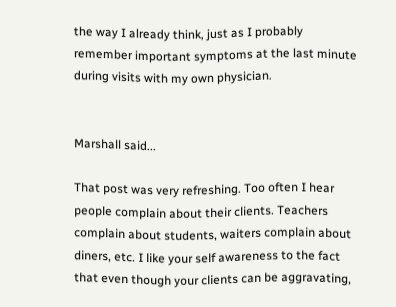the way I already think, just as I probably remember important symptoms at the last minute during visits with my own physician.


Marshall said...

That post was very refreshing. Too often I hear people complain about their clients. Teachers complain about students, waiters complain about diners, etc. I like your self awareness to the fact that even though your clients can be aggravating,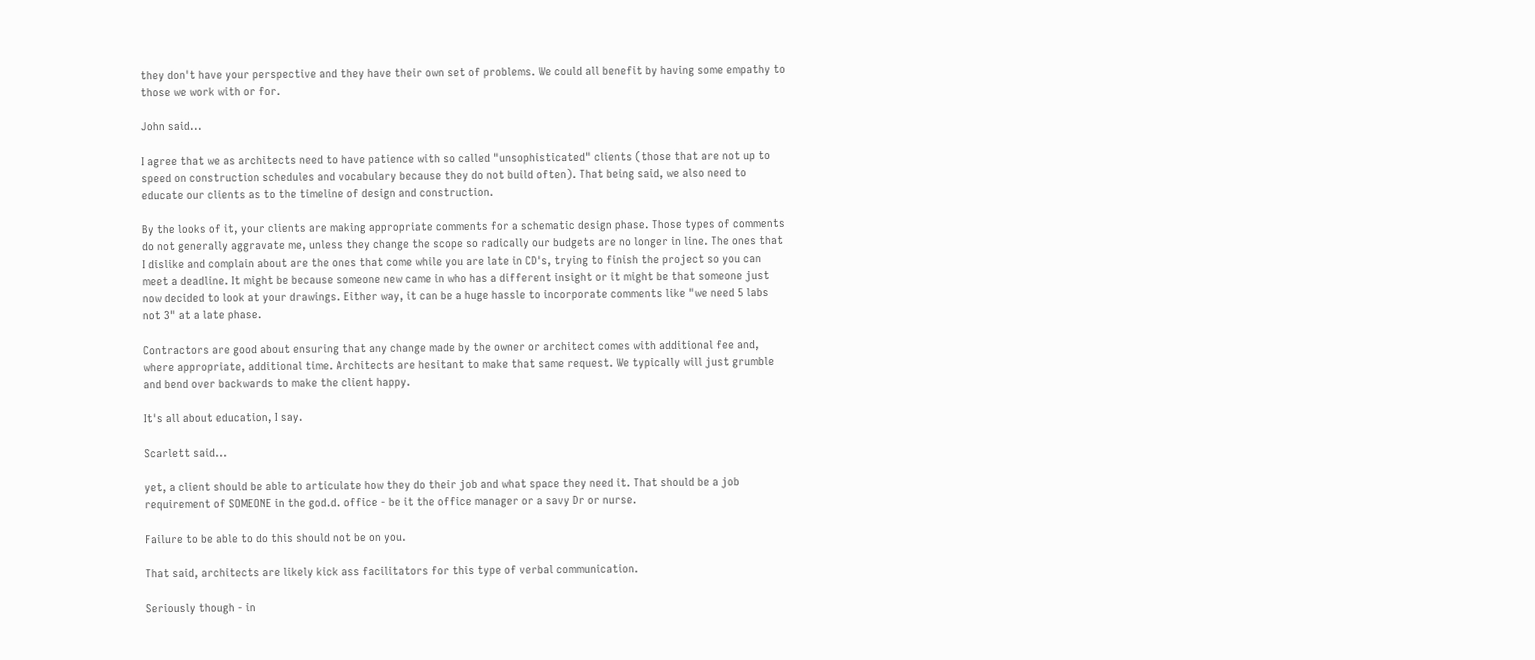they don't have your perspective and they have their own set of problems. We could all benefit by having some empathy to those we work with or for.

John said...

I agree that we as architects need to have patience with so called "unsophisticated" clients (those that are not up to speed on construction schedules and vocabulary because they do not build often). That being said, we also need to educate our clients as to the timeline of design and construction.

By the looks of it, your clients are making appropriate comments for a schematic design phase. Those types of comments do not generally aggravate me, unless they change the scope so radically our budgets are no longer in line. The ones that I dislike and complain about are the ones that come while you are late in CD's, trying to finish the project so you can meet a deadline. It might be because someone new came in who has a different insight or it might be that someone just now decided to look at your drawings. Either way, it can be a huge hassle to incorporate comments like "we need 5 labs not 3" at a late phase.

Contractors are good about ensuring that any change made by the owner or architect comes with additional fee and, where appropriate, additional time. Architects are hesitant to make that same request. We typically will just grumble and bend over backwards to make the client happy.

It's all about education, I say.

Scarlett said...

yet, a client should be able to articulate how they do their job and what space they need it. That should be a job requirement of SOMEONE in the god.d. office - be it the office manager or a savy Dr or nurse.

Failure to be able to do this should not be on you.

That said, architects are likely kick ass facilitators for this type of verbal communication.

Seriously though - in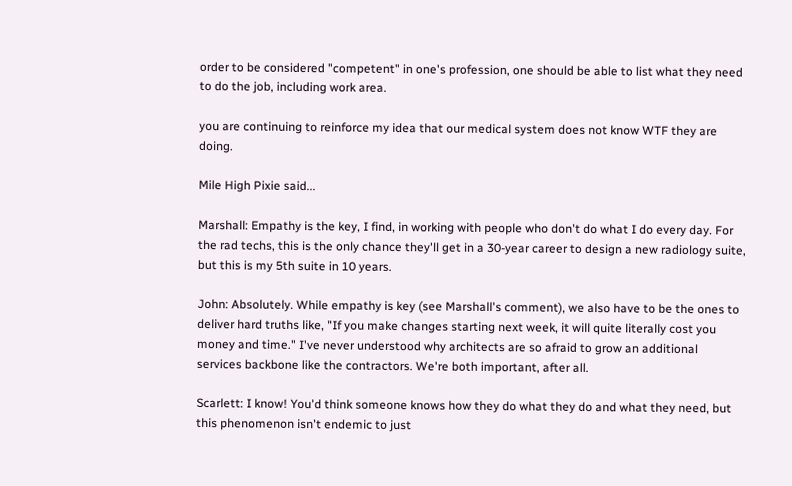order to be considered "competent" in one's profession, one should be able to list what they need to do the job, including work area.

you are continuing to reinforce my idea that our medical system does not know WTF they are doing.

Mile High Pixie said...

Marshall: Empathy is the key, I find, in working with people who don't do what I do every day. For the rad techs, this is the only chance they'll get in a 30-year career to design a new radiology suite, but this is my 5th suite in 10 years.

John: Absolutely. While empathy is key (see Marshall's comment), we also have to be the ones to deliver hard truths like, "If you make changes starting next week, it will quite literally cost you money and time." I've never understood why architects are so afraid to grow an additional services backbone like the contractors. We're both important, after all.

Scarlett: I know! You'd think someone knows how they do what they do and what they need, but this phenomenon isn't endemic to just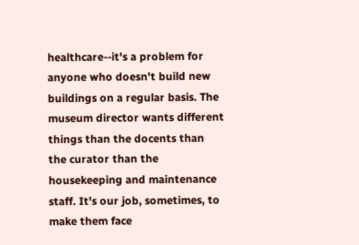healthcare--it's a problem for anyone who doesn't build new buildings on a regular basis. The museum director wants different things than the docents than the curator than the housekeeping and maintenance staff. It's our job, sometimes, to make them face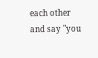each other and say "you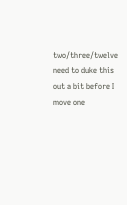two/three/twelve need to duke this out a bit before I move one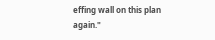effing wall on this plan again."